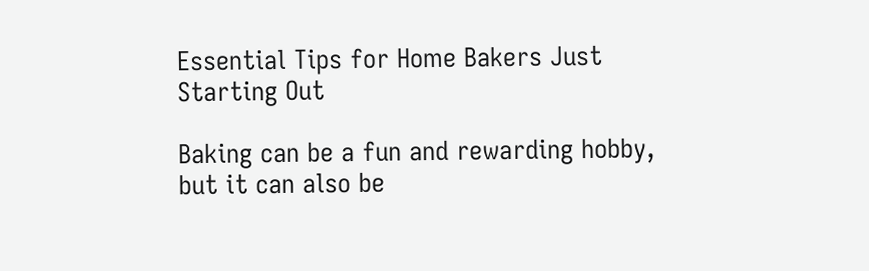Essential Tips for Home Bakers Just Starting Out

Baking can be a fun and rewarding hobby, but it can also be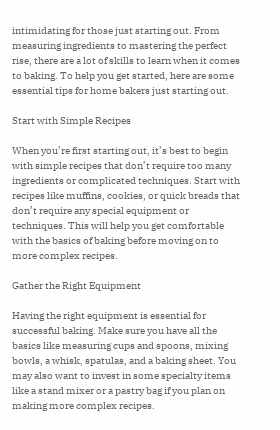intimidating for those just starting out. From measuring ingredients to mastering the perfect rise, there are a lot of skills to learn when it comes to baking. To help you get started, here are some essential tips for home bakers just starting out.

Start with Simple Recipes

When you’re first starting out, it’s best to begin with simple recipes that don’t require too many ingredients or complicated techniques. Start with recipes like muffins, cookies, or quick breads that don’t require any special equipment or techniques. This will help you get comfortable with the basics of baking before moving on to more complex recipes.

Gather the Right Equipment

Having the right equipment is essential for successful baking. Make sure you have all the basics like measuring cups and spoons, mixing bowls, a whisk, spatulas, and a baking sheet. You may also want to invest in some specialty items like a stand mixer or a pastry bag if you plan on making more complex recipes.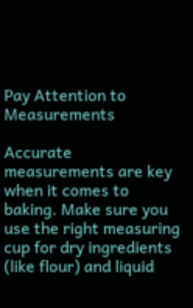Pay Attention to Measurements

Accurate measurements are key when it comes to baking. Make sure you use the right measuring cup for dry ingredients (like flour) and liquid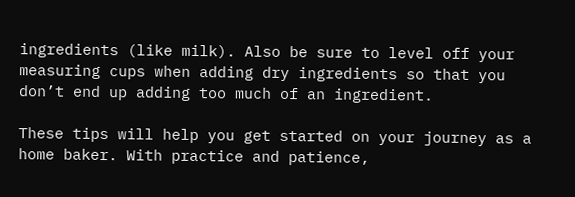ingredients (like milk). Also be sure to level off your measuring cups when adding dry ingredients so that you don’t end up adding too much of an ingredient.

These tips will help you get started on your journey as a home baker. With practice and patience,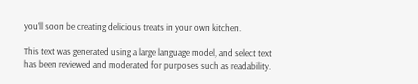you’ll soon be creating delicious treats in your own kitchen.

This text was generated using a large language model, and select text has been reviewed and moderated for purposes such as readability.